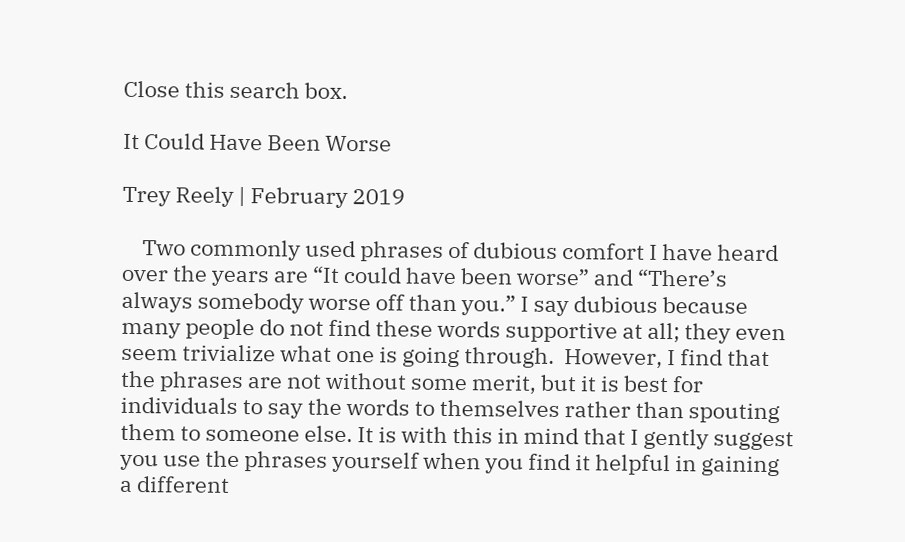Close this search box.

It Could Have Been Worse

Trey Reely | February 2019

    Two commonly used phrases of dubious comfort I have heard over the years are “It could have been worse” and “There’s always somebody worse off than you.” I say dubious because many people do not find these words supportive at all; they even seem trivialize what one is going through.  However, I find that the phrases are not without some merit, but it is best for individuals to say the words to themselves rather than spouting them to someone else. It is with this in mind that I gently suggest you use the phrases yourself when you find it helpful in gaining a different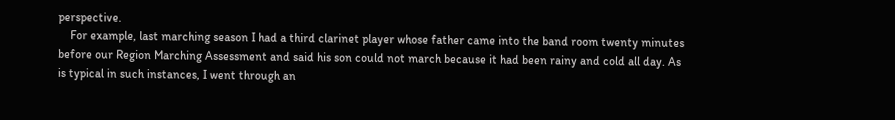perspective.
    For example, last marching season I had a third clarinet player whose father came into the band room twenty minutes before our Region Marching Assessment and said his son could not march because it had been rainy and cold all day. As is typical in such instances, I went through an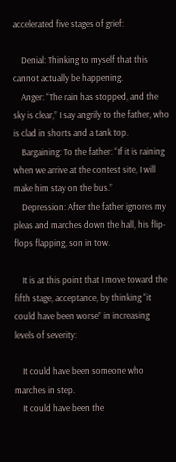accelerated five stages of grief:

    Denial: Thinking to myself that this cannot actually be happening.
    Anger: “The rain has stopped, and the sky is clear,” I say angrily to the father, who is clad in shorts and a tank top.
    Bargaining: To the father: “If it is raining when we arrive at the contest site, I will make him stay on the bus.”
    Depression: After the father ignores my pleas and marches down the hall, his flip-flops flapping, son in tow.

    It is at this point that I move toward the fifth stage, acceptance, by thinking “it could have been worse” in increasing levels of severity:

    It could have been someone who marches in step.
    It could have been the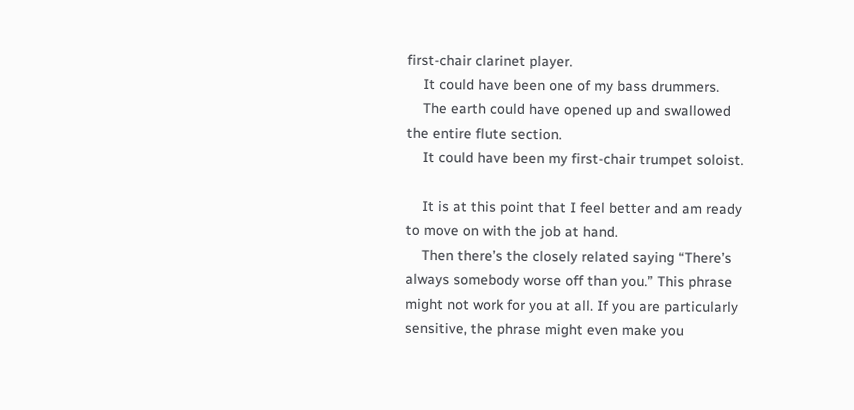first-chair clarinet player.
    It could have been one of my bass drummers.
    The earth could have opened up and swallowed the entire flute section.
    It could have been my first-chair trumpet soloist.

    It is at this point that I feel better and am ready to move on with the job at hand.
    Then there’s the closely related saying “There’s always somebody worse off than you.” This phrase might not work for you at all. If you are particularly sensitive, the phrase might even make you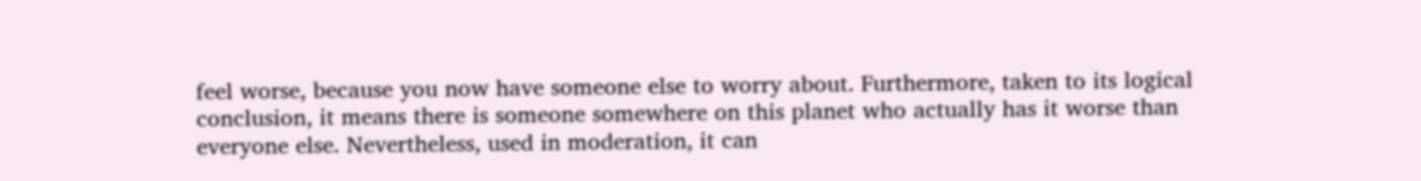feel worse, because you now have someone else to worry about. Furthermore, taken to its logical conclusion, it means there is someone somewhere on this planet who actually has it worse than everyone else. Nevertheless, used in moderation, it can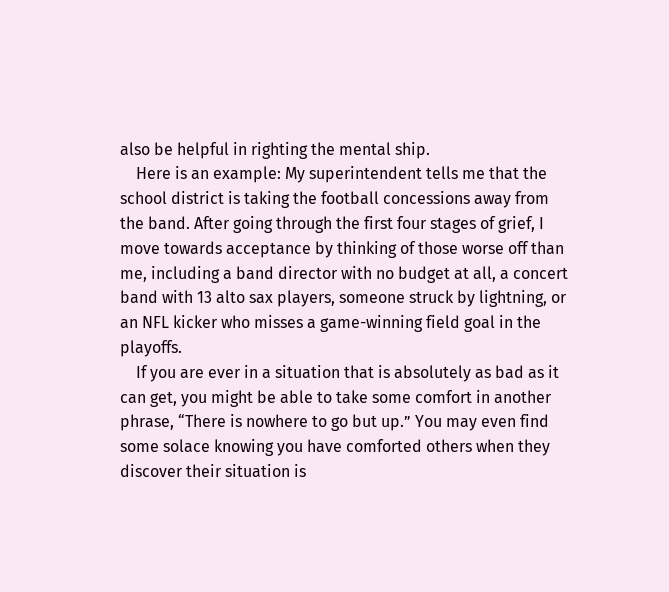also be helpful in righting the mental ship.
    Here is an example: My superintendent tells me that the school district is taking the football concessions away from the band. After going through the first four stages of grief, I move towards acceptance by thinking of those worse off than me, including a band director with no budget at all, a concert band with 13 alto sax players, someone struck by lightning, or an NFL kicker who misses a game-winning field goal in the playoffs.
    If you are ever in a situation that is absolutely as bad as it can get, you might be able to take some comfort in another phrase, “There is nowhere to go but up.” You may even find some solace knowing you have comforted others when they discover their situation is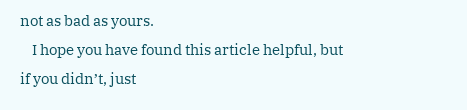not as bad as yours.
    I hope you have found this article helpful, but if you didn’t, just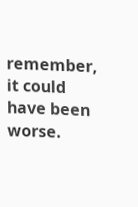remember, it could have been worse.